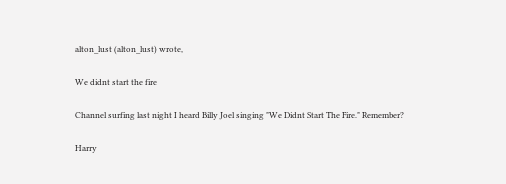alton_lust (alton_lust) wrote,

We didnt start the fire

Channel surfing last night I heard Billy Joel singing "We Didnt Start The Fire." Remember?

Harry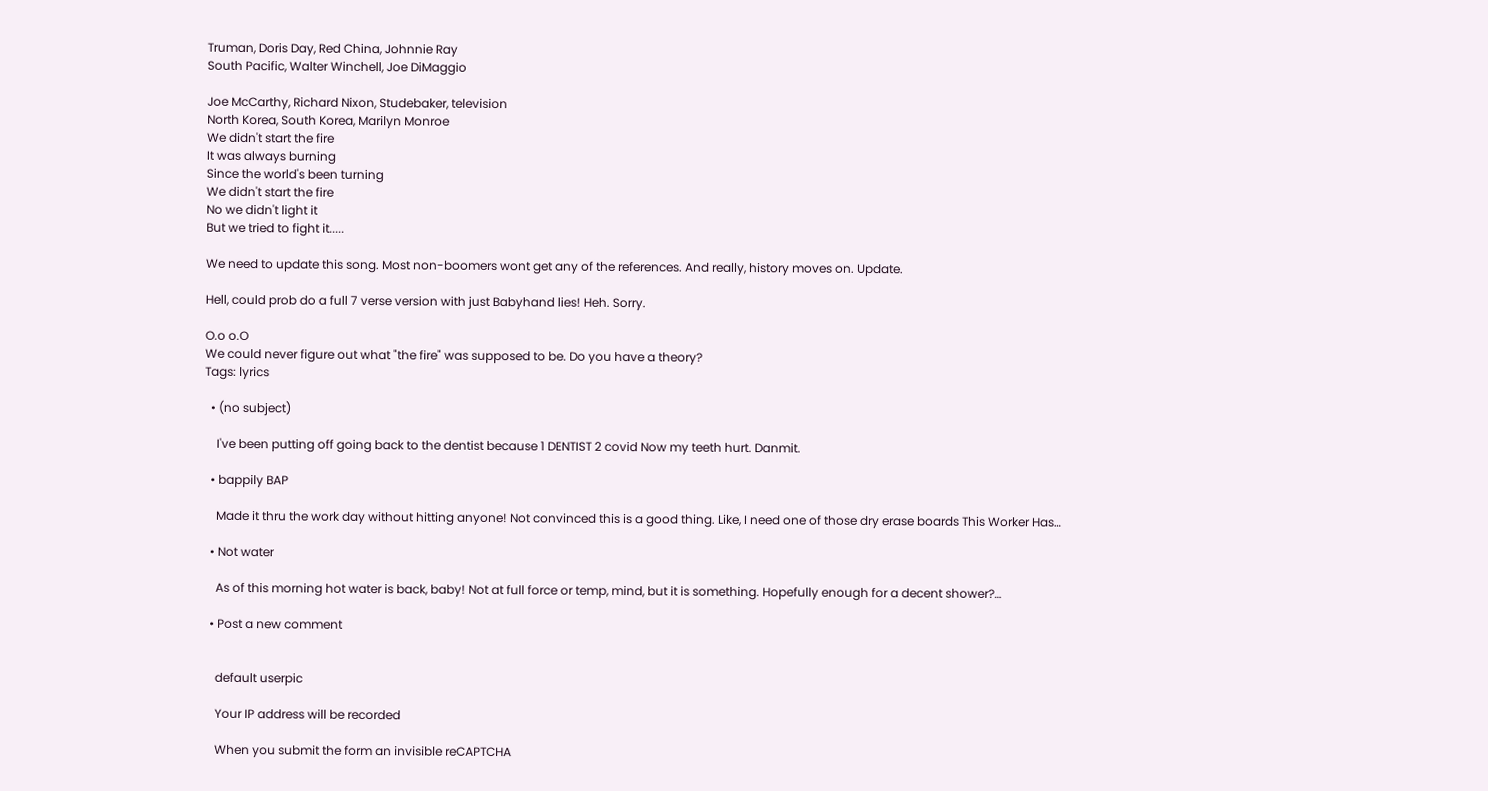Truman, Doris Day, Red China, Johnnie Ray
South Pacific, Walter Winchell, Joe DiMaggio

Joe McCarthy, Richard Nixon, Studebaker, television
North Korea, South Korea, Marilyn Monroe
We didn't start the fire
It was always burning
Since the world's been turning
We didn't start the fire
No we didn't light it
But we tried to fight it.....

We need to update this song. Most non-boomers wont get any of the references. And really, history moves on. Update.

Hell, could prob do a full 7 verse version with just Babyhand lies! Heh. Sorry.

O.o o.O
We could never figure out what "the fire" was supposed to be. Do you have a theory?
Tags: lyrics

  • (no subject)

    I've been putting off going back to the dentist because 1 DENTIST 2 covid Now my teeth hurt. Danmit.

  • bappily BAP

    Made it thru the work day without hitting anyone! Not convinced this is a good thing. Like, I need one of those dry erase boards This Worker Has…

  • Not water

    As of this morning hot water is back, baby! Not at full force or temp, mind, but it is something. Hopefully enough for a decent shower?…

  • Post a new comment


    default userpic

    Your IP address will be recorded

    When you submit the form an invisible reCAPTCHA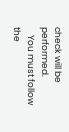check will be performed.
    You must follow the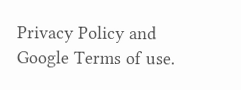Privacy Policy and Google Terms of use.